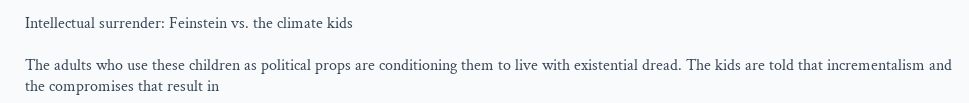Intellectual surrender: Feinstein vs. the climate kids

The adults who use these children as political props are conditioning them to live with existential dread. The kids are told that incrementalism and the compromises that result in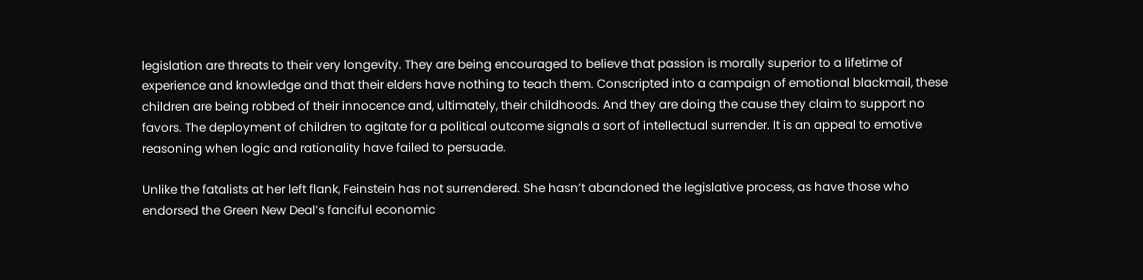legislation are threats to their very longevity. They are being encouraged to believe that passion is morally superior to a lifetime of experience and knowledge and that their elders have nothing to teach them. Conscripted into a campaign of emotional blackmail, these children are being robbed of their innocence and, ultimately, their childhoods. And they are doing the cause they claim to support no favors. The deployment of children to agitate for a political outcome signals a sort of intellectual surrender. It is an appeal to emotive reasoning when logic and rationality have failed to persuade.

Unlike the fatalists at her left flank, Feinstein has not surrendered. She hasn’t abandoned the legislative process, as have those who endorsed the Green New Deal’s fanciful economic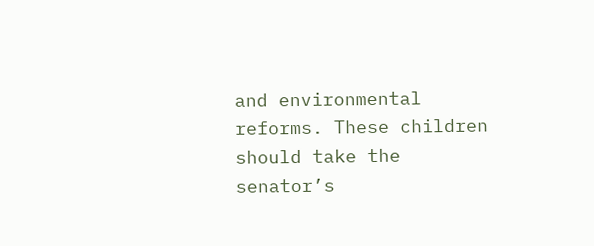and environmental reforms. These children should take the senator’s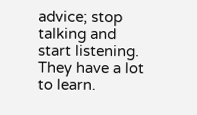advice; stop talking and start listening. They have a lot to learn.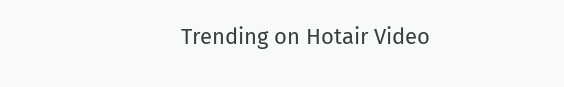Trending on Hotair Video